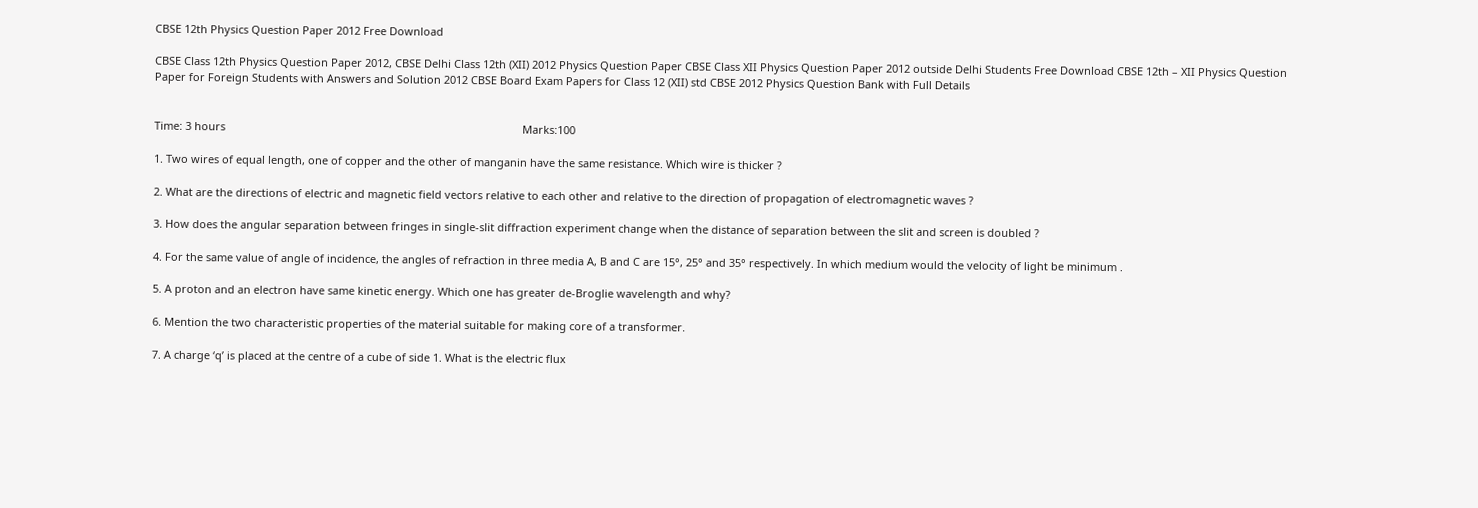CBSE 12th Physics Question Paper 2012 Free Download

CBSE Class 12th Physics Question Paper 2012, CBSE Delhi Class 12th (XII) 2012 Physics Question Paper CBSE Class XII Physics Question Paper 2012 outside Delhi Students Free Download CBSE 12th – XII Physics Question Paper for Foreign Students with Answers and Solution 2012 CBSE Board Exam Papers for Class 12 (XII) std CBSE 2012 Physics Question Bank with Full Details


Time: 3 hours                                                                                                   Marks:100

1. Two wires of equal length, one of copper and the other of manganin have the same resistance. Which wire is thicker ?

2. What are the directions of electric and magnetic field vectors relative to each other and relative to the direction of propagation of electromagnetic waves ?

3. How does the angular separation between fringes in single-slit diffraction experiment change when the distance of separation between the slit and screen is doubled ?

4. For the same value of angle of incidence, the angles of refraction in three media A, B and C are 15°, 25° and 35° respectively. In which medium would the velocity of light be minimum .

5. A proton and an electron have same kinetic energy. Which one has greater de-Broglie wavelength and why?

6. Mention the two characteristic properties of the material suitable for making core of a transformer.

7. A charge ‘q’ is placed at the centre of a cube of side 1. What is the electric flux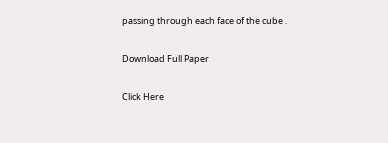passing through each face of the cube .

Download Full Paper

Click Here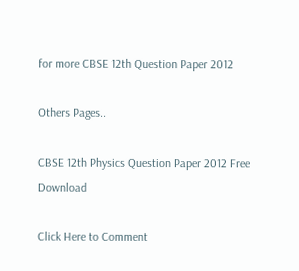for more CBSE 12th Question Paper 2012

Others Pages..

CBSE 12th Physics Question Paper 2012 Free Download

Click Here to Comment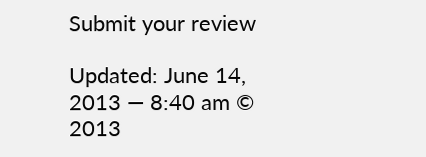Submit your review

Updated: June 14, 2013 — 8:40 am © 2013